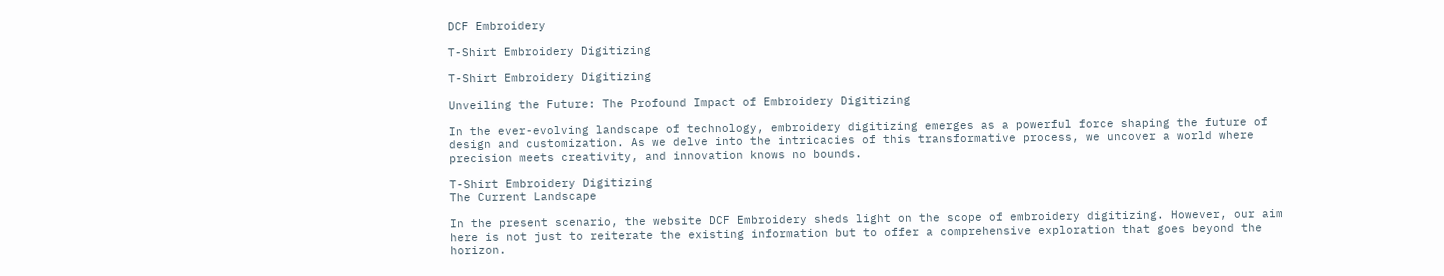DCF Embroidery

T-Shirt Embroidery Digitizing

T-Shirt Embroidery Digitizing

Unveiling the Future: The Profound Impact of Embroidery Digitizing

In the ever-evolving landscape of technology, embroidery digitizing emerges as a powerful force shaping the future of design and customization. As we delve into the intricacies of this transformative process, we uncover a world where precision meets creativity, and innovation knows no bounds.

T-Shirt Embroidery Digitizing
The Current Landscape

In the present scenario, the website DCF Embroidery sheds light on the scope of embroidery digitizing. However, our aim here is not just to reiterate the existing information but to offer a comprehensive exploration that goes beyond the horizon.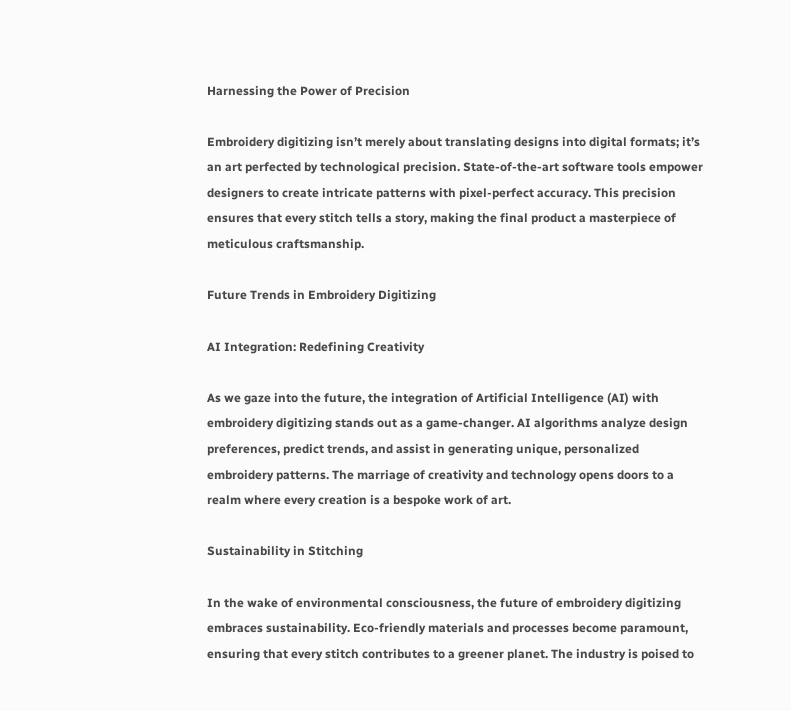Harnessing the Power of Precision

Embroidery digitizing isn’t merely about translating designs into digital formats; it’s an art perfected by technological precision. State-of-the-art software tools empower designers to create intricate patterns with pixel-perfect accuracy. This precision ensures that every stitch tells a story, making the final product a masterpiece of meticulous craftsmanship.

Future Trends in Embroidery Digitizing

AI Integration: Redefining Creativity

As we gaze into the future, the integration of Artificial Intelligence (AI) with embroidery digitizing stands out as a game-changer. AI algorithms analyze design preferences, predict trends, and assist in generating unique, personalized embroidery patterns. The marriage of creativity and technology opens doors to a realm where every creation is a bespoke work of art.

Sustainability in Stitching

In the wake of environmental consciousness, the future of embroidery digitizing embraces sustainability. Eco-friendly materials and processes become paramount, ensuring that every stitch contributes to a greener planet. The industry is poised to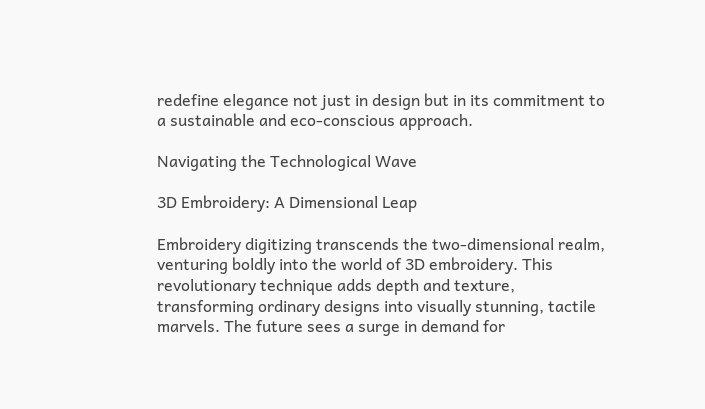redefine elegance not just in design but in its commitment to a sustainable and eco-conscious approach.

Navigating the Technological Wave

3D Embroidery: A Dimensional Leap

Embroidery digitizing transcends the two-dimensional realm, venturing boldly into the world of 3D embroidery. This revolutionary technique adds depth and texture, transforming ordinary designs into visually stunning, tactile marvels. The future sees a surge in demand for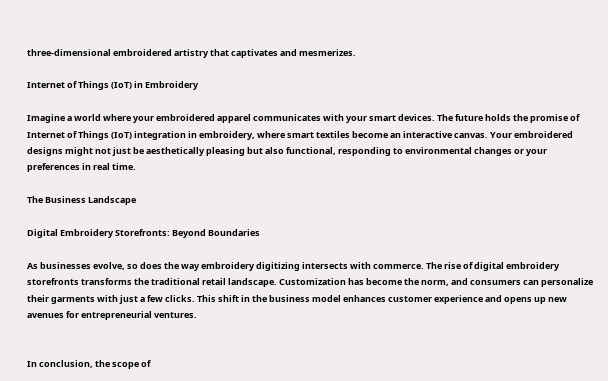three-dimensional embroidered artistry that captivates and mesmerizes.

Internet of Things (IoT) in Embroidery

Imagine a world where your embroidered apparel communicates with your smart devices. The future holds the promise of Internet of Things (IoT) integration in embroidery, where smart textiles become an interactive canvas. Your embroidered designs might not just be aesthetically pleasing but also functional, responding to environmental changes or your preferences in real time.

The Business Landscape

Digital Embroidery Storefronts: Beyond Boundaries

As businesses evolve, so does the way embroidery digitizing intersects with commerce. The rise of digital embroidery storefronts transforms the traditional retail landscape. Customization has become the norm, and consumers can personalize their garments with just a few clicks. This shift in the business model enhances customer experience and opens up new avenues for entrepreneurial ventures.


In conclusion, the scope of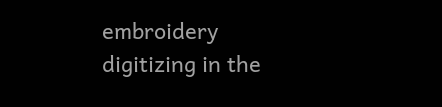embroidery digitizing in the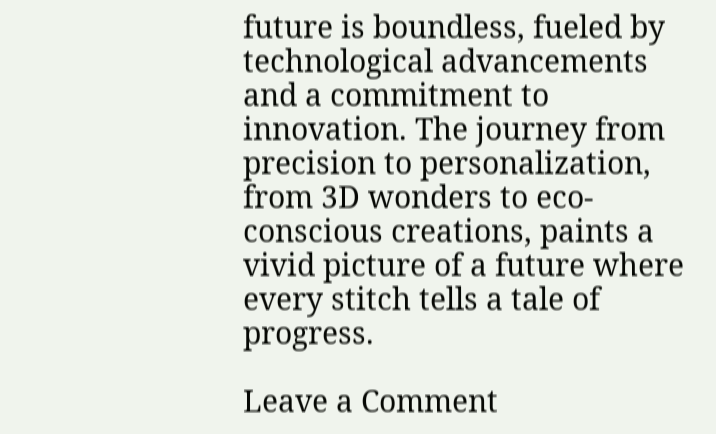future is boundless, fueled by technological advancements and a commitment to innovation. The journey from precision to personalization, from 3D wonders to eco-conscious creations, paints a vivid picture of a future where every stitch tells a tale of progress.

Leave a Comment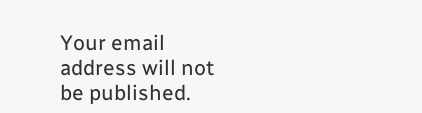Your email address will not be published.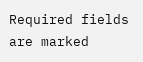Required fields are marked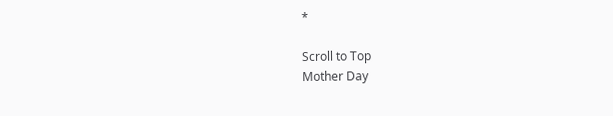*

Scroll to Top
Mother Day